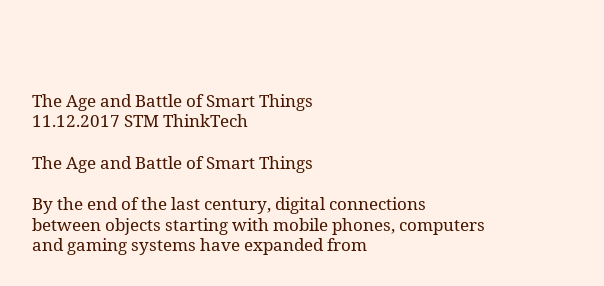The Age and Battle of Smart Things
11.12.2017 STM ThinkTech

The Age and Battle of Smart Things

By the end of the last century, digital connections between objects starting with mobile phones, computers and gaming systems have expanded from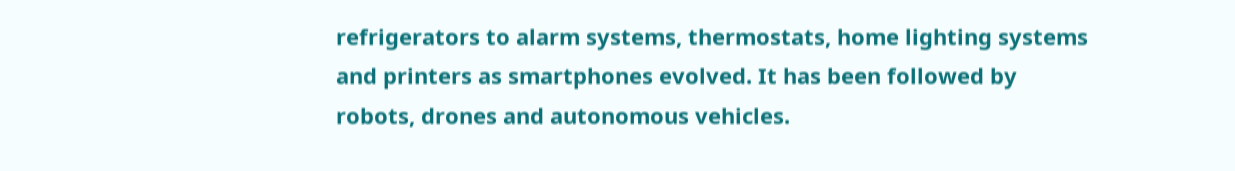refrigerators to alarm systems, thermostats, home lighting systems and printers as smartphones evolved. It has been followed by robots, drones and autonomous vehicles.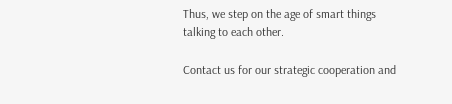Thus, we step on the age of smart things talking to each other.

Contact us for our strategic cooperation and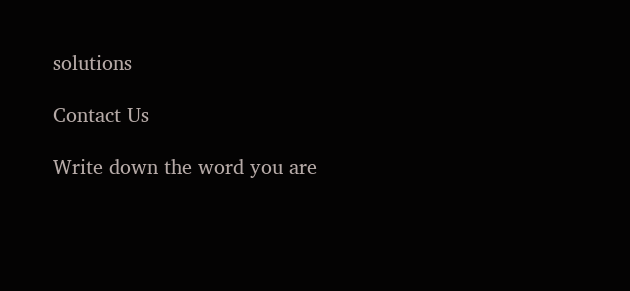solutions

Contact Us

Write down the word you are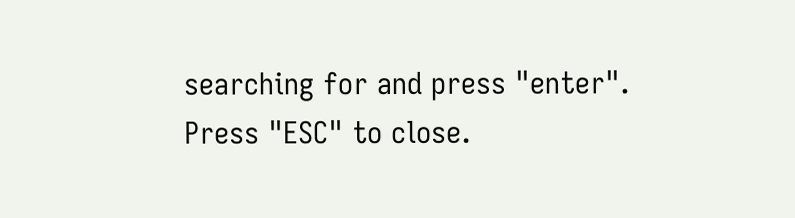searching for and press "enter".
Press "ESC" to close.